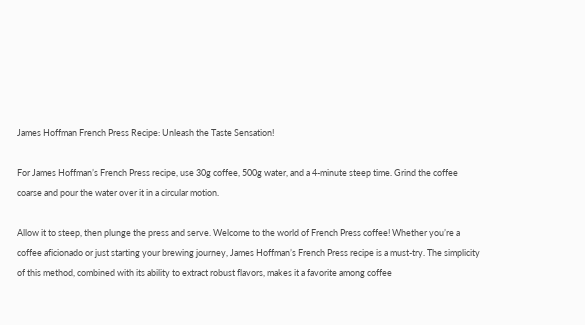James Hoffman French Press Recipe: Unleash the Taste Sensation!

For James Hoffman’s French Press recipe, use 30g coffee, 500g water, and a 4-minute steep time. Grind the coffee coarse and pour the water over it in a circular motion.

Allow it to steep, then plunge the press and serve. Welcome to the world of French Press coffee! Whether you’re a coffee aficionado or just starting your brewing journey, James Hoffman’s French Press recipe is a must-try. The simplicity of this method, combined with its ability to extract robust flavors, makes it a favorite among coffee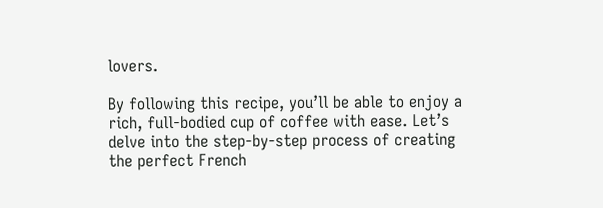lovers.

By following this recipe, you’ll be able to enjoy a rich, full-bodied cup of coffee with ease. Let’s delve into the step-by-step process of creating the perfect French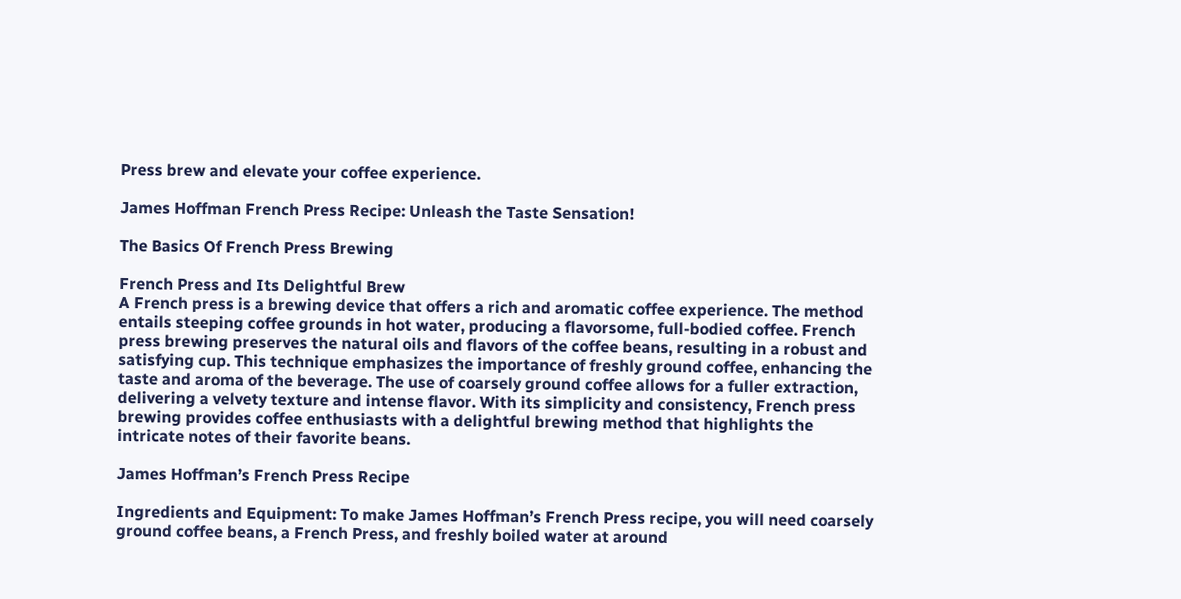Press brew and elevate your coffee experience.

James Hoffman French Press Recipe: Unleash the Taste Sensation!

The Basics Of French Press Brewing

French Press and Its Delightful Brew
A French press is a brewing device that offers a rich and aromatic coffee experience. The method entails steeping coffee grounds in hot water, producing a flavorsome, full-bodied coffee. French press brewing preserves the natural oils and flavors of the coffee beans, resulting in a robust and satisfying cup. This technique emphasizes the importance of freshly ground coffee, enhancing the taste and aroma of the beverage. The use of coarsely ground coffee allows for a fuller extraction, delivering a velvety texture and intense flavor. With its simplicity and consistency, French press brewing provides coffee enthusiasts with a delightful brewing method that highlights the intricate notes of their favorite beans.

James Hoffman’s French Press Recipe

Ingredients and Equipment: To make James Hoffman’s French Press recipe, you will need coarsely ground coffee beans, a French Press, and freshly boiled water at around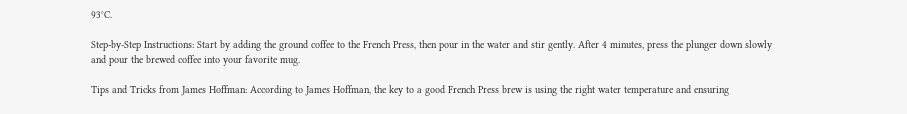93°C.

Step-by-Step Instructions: Start by adding the ground coffee to the French Press, then pour in the water and stir gently. After 4 minutes, press the plunger down slowly and pour the brewed coffee into your favorite mug.

Tips and Tricks from James Hoffman: According to James Hoffman, the key to a good French Press brew is using the right water temperature and ensuring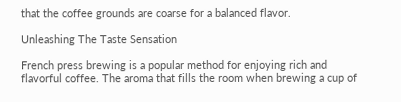that the coffee grounds are coarse for a balanced flavor.

Unleashing The Taste Sensation

French press brewing is a popular method for enjoying rich and flavorful coffee. The aroma that fills the room when brewing a cup of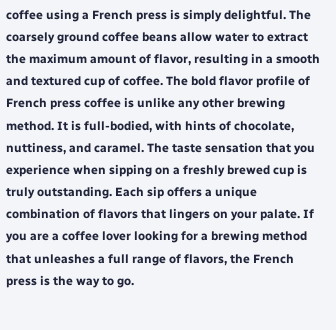coffee using a French press is simply delightful. The coarsely ground coffee beans allow water to extract the maximum amount of flavor, resulting in a smooth and textured cup of coffee. The bold flavor profile of French press coffee is unlike any other brewing method. It is full-bodied, with hints of chocolate, nuttiness, and caramel. The taste sensation that you experience when sipping on a freshly brewed cup is truly outstanding. Each sip offers a unique combination of flavors that lingers on your palate. If you are a coffee lover looking for a brewing method that unleashes a full range of flavors, the French press is the way to go.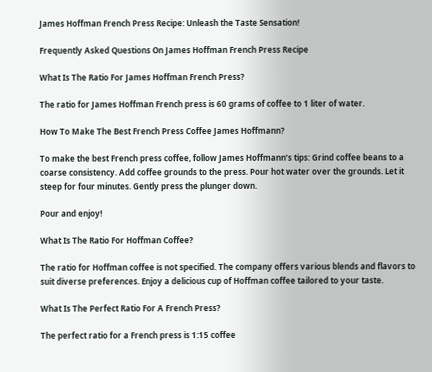James Hoffman French Press Recipe: Unleash the Taste Sensation!

Frequently Asked Questions On James Hoffman French Press Recipe

What Is The Ratio For James Hoffman French Press?

The ratio for James Hoffman French press is 60 grams of coffee to 1 liter of water.

How To Make The Best French Press Coffee James Hoffmann?

To make the best French press coffee, follow James Hoffmann’s tips: Grind coffee beans to a coarse consistency. Add coffee grounds to the press. Pour hot water over the grounds. Let it steep for four minutes. Gently press the plunger down.

Pour and enjoy!

What Is The Ratio For Hoffman Coffee?

The ratio for Hoffman coffee is not specified. The company offers various blends and flavors to suit diverse preferences. Enjoy a delicious cup of Hoffman coffee tailored to your taste.

What Is The Perfect Ratio For A French Press?

The perfect ratio for a French press is 1:15 coffee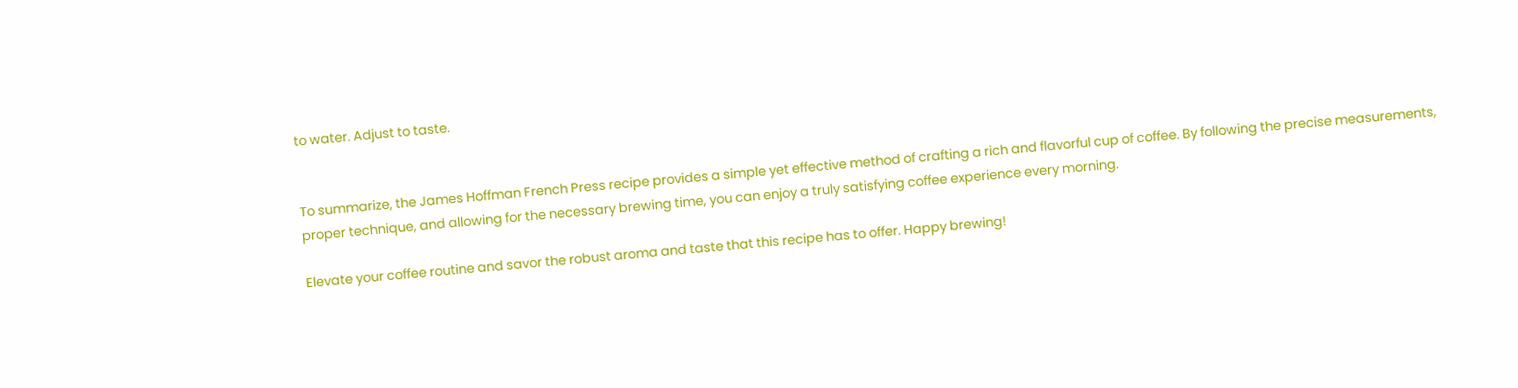to water. Adjust to taste.


To summarize, the James Hoffman French Press recipe provides a simple yet effective method of crafting a rich and flavorful cup of coffee. By following the precise measurements, proper technique, and allowing for the necessary brewing time, you can enjoy a truly satisfying coffee experience every morning.

Elevate your coffee routine and savor the robust aroma and taste that this recipe has to offer. Happy brewing!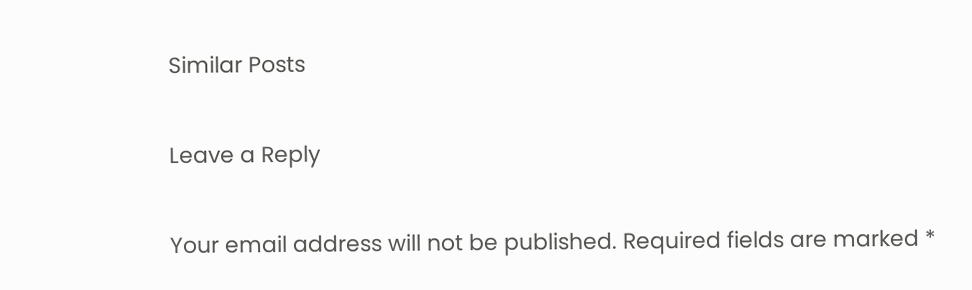Similar Posts

Leave a Reply

Your email address will not be published. Required fields are marked *